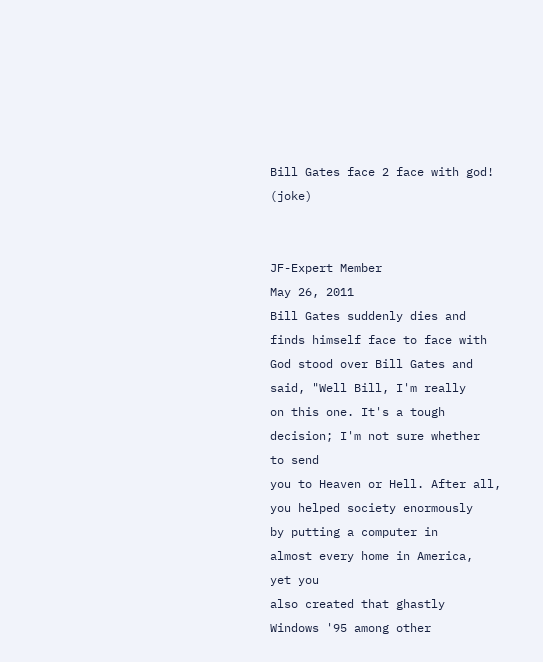Bill Gates face 2 face with god! (joke)


JF-Expert Member
May 26, 2011
Bill Gates suddenly dies and
finds himself face to face with
God stood over Bill Gates and
said, "Well Bill, I'm really
on this one. It's a tough
decision; I'm not sure whether
to send
you to Heaven or Hell. After all,
you helped society enormously
by putting a computer in
almost every home in America,
yet you
also created that ghastly
Windows '95 among other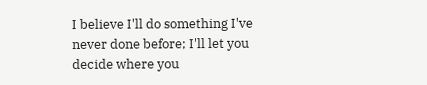I believe I'll do something I've
never done before; I'll let you
decide where you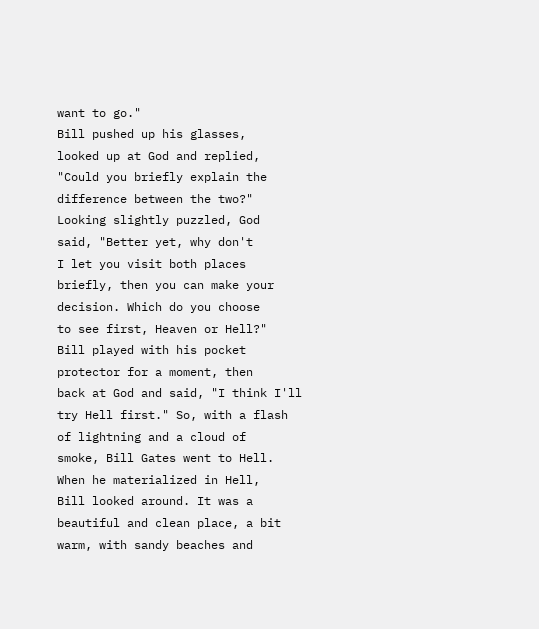want to go."
Bill pushed up his glasses,
looked up at God and replied,
"Could you briefly explain the
difference between the two?"
Looking slightly puzzled, God
said, "Better yet, why don't
I let you visit both places
briefly, then you can make your
decision. Which do you choose
to see first, Heaven or Hell?"
Bill played with his pocket
protector for a moment, then
back at God and said, "I think I'll
try Hell first." So, with a flash
of lightning and a cloud of
smoke, Bill Gates went to Hell.
When he materialized in Hell,
Bill looked around. It was a
beautiful and clean place, a bit
warm, with sandy beaches and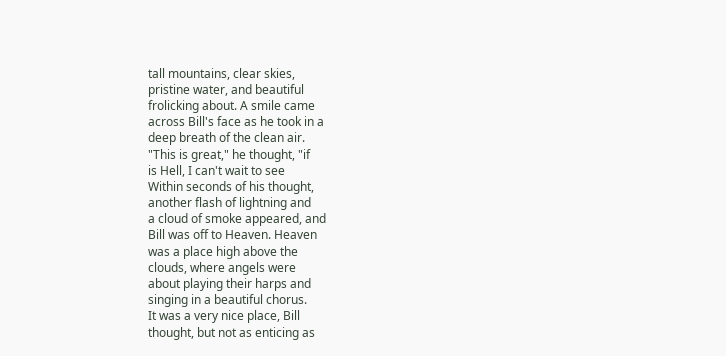tall mountains, clear skies,
pristine water, and beautiful
frolicking about. A smile came
across Bill's face as he took in a
deep breath of the clean air.
"This is great," he thought, "if
is Hell, I can't wait to see
Within seconds of his thought,
another flash of lightning and
a cloud of smoke appeared, and
Bill was off to Heaven. Heaven
was a place high above the
clouds, where angels were
about playing their harps and
singing in a beautiful chorus.
It was a very nice place, Bill
thought, but not as enticing as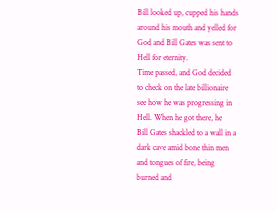Bill looked up, cupped his hands
around his mouth and yelled for
God and Bill Gates was sent to
Hell for eternity.
Time passed, and God decided
to check on the late billionaire
see how he was progressing in
Hell. When he got there, he
Bill Gates shackled to a wall in a
dark cave amid bone thin men
and tongues of fire, being
burned and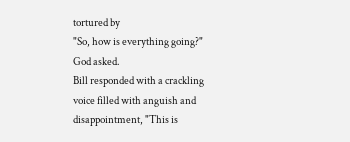tortured by
"So, how is everything going?"
God asked.
Bill responded with a crackling
voice filled with anguish and
disappointment, "This is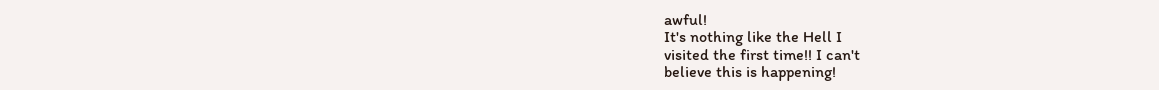awful!
It's nothing like the Hell I
visited the first time!! I can't
believe this is happening!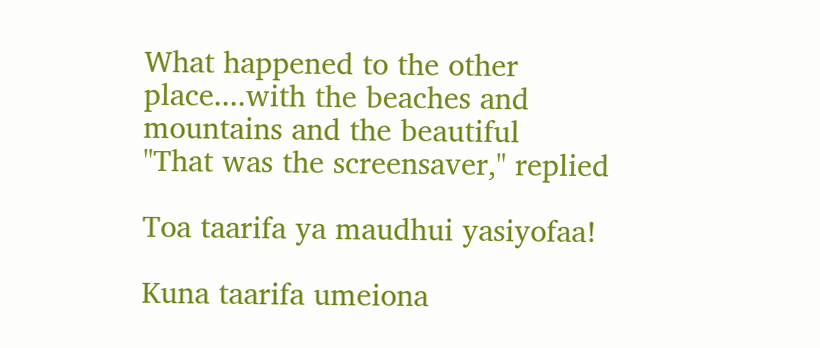What happened to the other
place....with the beaches and
mountains and the beautiful
"That was the screensaver," replied

Toa taarifa ya maudhui yasiyofaa!

Kuna taarifa umeiona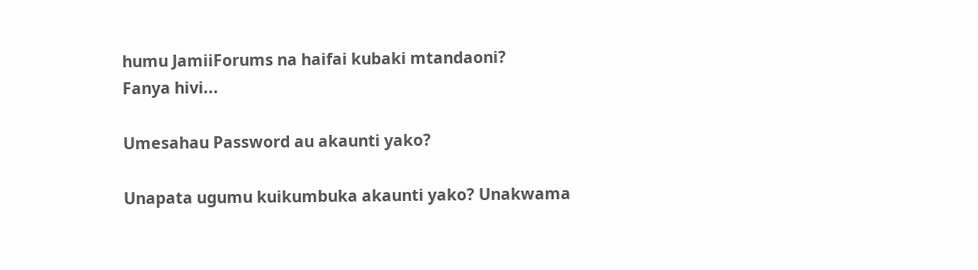humu JamiiForums na haifai kubaki mtandaoni?
Fanya hivi...

Umesahau Password au akaunti yako?

Unapata ugumu kuikumbuka akaunti yako? Unakwama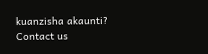kuanzisha akaunti?
Contact us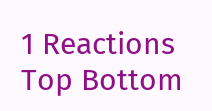1 Reactions
Top Bottom